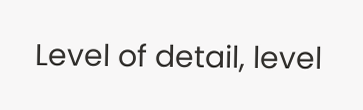Level of detail, level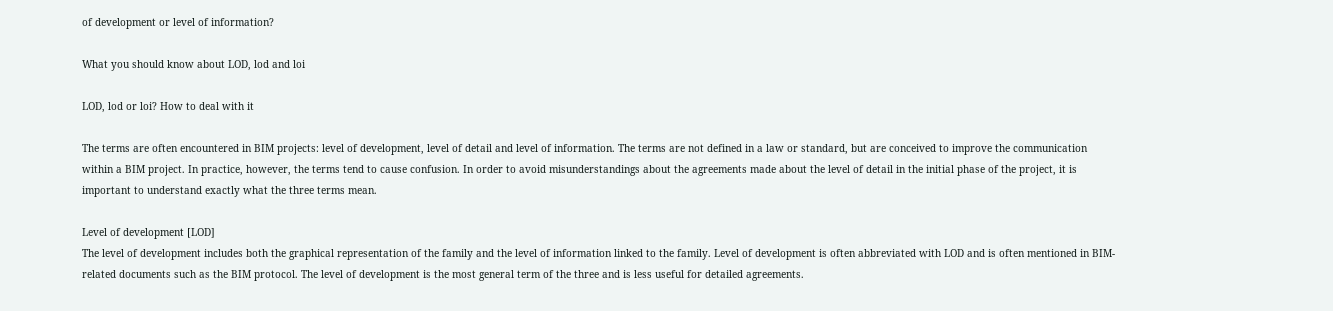of development or level of information?

What you should know about LOD, lod and loi

LOD, lod or loi? How to deal with it

The terms are often encountered in BIM projects: level of development, level of detail and level of information. The terms are not defined in a law or standard, but are conceived to improve the communication within a BIM project. In practice, however, the terms tend to cause confusion. In order to avoid misunderstandings about the agreements made about the level of detail in the initial phase of the project, it is important to understand exactly what the three terms mean.

Level of development [LOD]
The level of development includes both the graphical representation of the family and the level of information linked to the family. Level of development is often abbreviated with LOD and is often mentioned in BIM-related documents such as the BIM protocol. The level of development is the most general term of the three and is less useful for detailed agreements.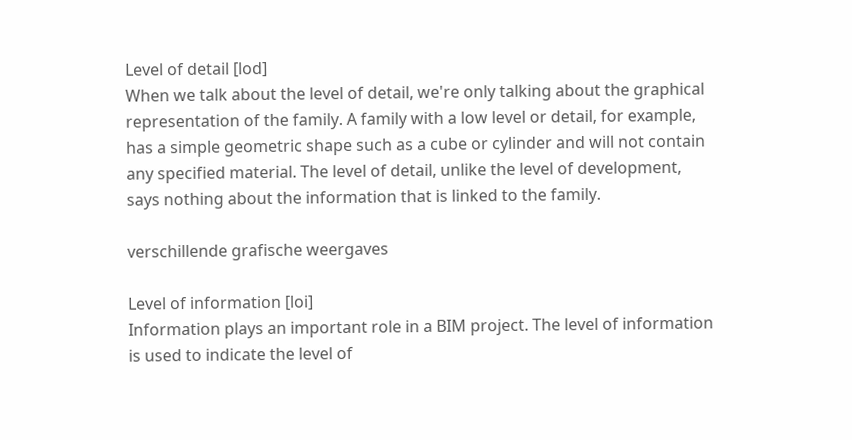Level of detail [lod]
When we talk about the level of detail, we're only talking about the graphical representation of the family. A family with a low level or detail, for example, has a simple geometric shape such as a cube or cylinder and will not contain any specified material. The level of detail, unlike the level of development, says nothing about the information that is linked to the family.

verschillende grafische weergaves

Level of information [loi]
Information plays an important role in a BIM project. The level of information is used to indicate the level of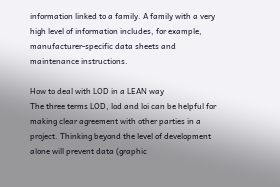information linked to a family. A family with a very high level of information includes, for example, manufacturer-specific data sheets and maintenance instructions.

How to deal with LOD in a LEAN way
The three terms LOD, lod and loi can be helpful for making clear agreement with other parties in a project. Thinking beyond the level of development alone will prevent data (graphic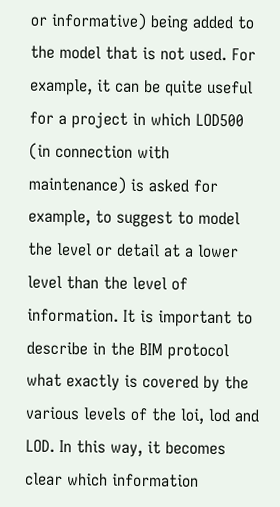or informative) being added to the model that is not used. For example, it can be quite useful for a project in which LOD500 (in connection with maintenance) is asked for example, to suggest to model the level or detail at a lower level than the level of information. It is important to describe in the BIM protocol what exactly is covered by the various levels of the loi, lod and LOD. In this way, it becomes clear which information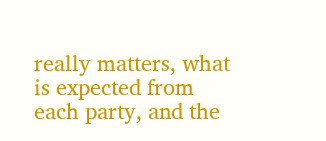really matters, what is expected from each party, and the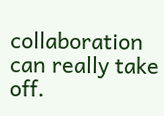collaboration can really take off.